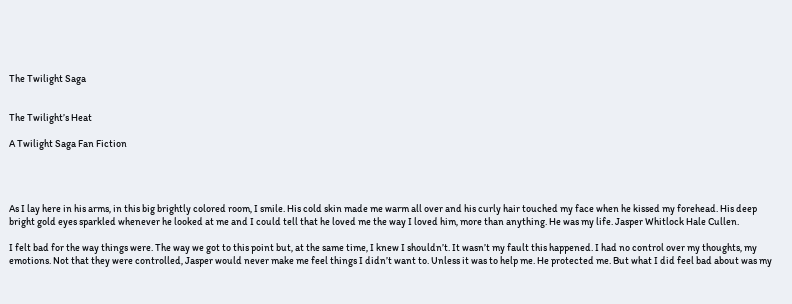The Twilight Saga


The Twilight’s Heat

A Twilight Saga Fan Fiction




As I lay here in his arms, in this big brightly colored room, I smile. His cold skin made me warm all over and his curly hair touched my face when he kissed my forehead. His deep bright gold eyes sparkled whenever he looked at me and I could tell that he loved me the way I loved him, more than anything. He was my life. Jasper Whitlock Hale Cullen.

I felt bad for the way things were. The way we got to this point but, at the same time, I knew I shouldn’t. It wasn’t my fault this happened. I had no control over my thoughts, my emotions. Not that they were controlled, Jasper would never make me feel things I didn’t want to. Unless it was to help me. He protected me. But what I did feel bad about was my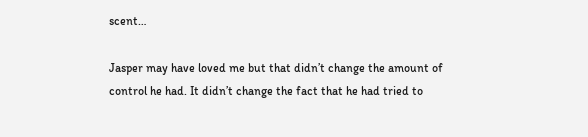scent…

Jasper may have loved me but that didn’t change the amount of control he had. It didn’t change the fact that he had tried to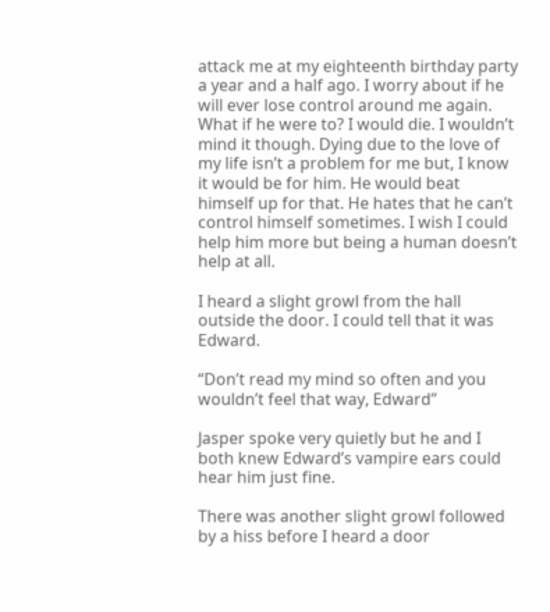attack me at my eighteenth birthday party a year and a half ago. I worry about if he will ever lose control around me again. What if he were to? I would die. I wouldn’t mind it though. Dying due to the love of my life isn’t a problem for me but, I know it would be for him. He would beat himself up for that. He hates that he can’t control himself sometimes. I wish I could help him more but being a human doesn’t help at all.

I heard a slight growl from the hall outside the door. I could tell that it was Edward.

“Don’t read my mind so often and you wouldn’t feel that way, Edward”

Jasper spoke very quietly but he and I both knew Edward’s vampire ears could hear him just fine.

There was another slight growl followed by a hiss before I heard a door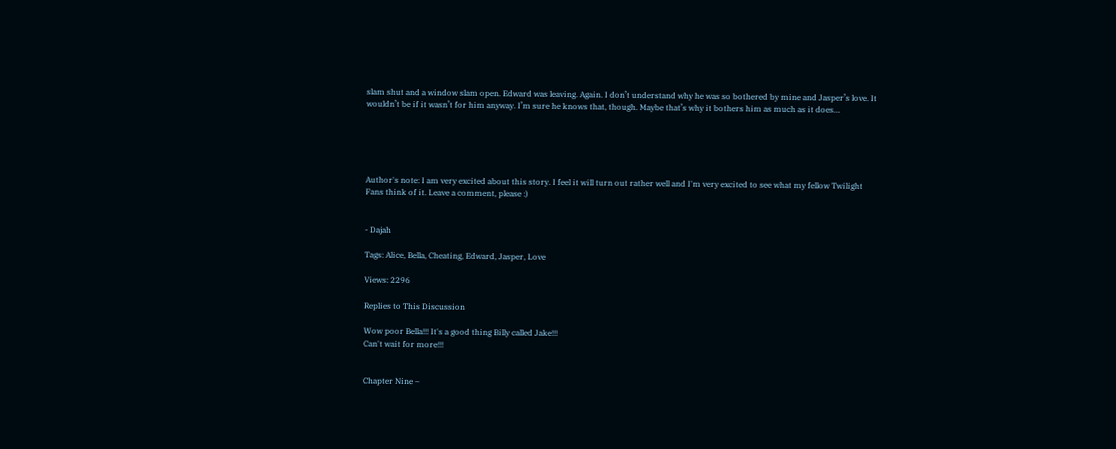slam shut and a window slam open. Edward was leaving. Again. I don’t understand why he was so bothered by mine and Jasper’s love. It wouldn’t be if it wasn’t for him anyway. I’m sure he knows that, though. Maybe that’s why it bothers him as much as it does…





Author's note: I am very excited about this story. I feel it will turn out rather well and I'm very excited to see what my fellow Twilight Fans think of it. Leave a comment, please :)


- Dajah

Tags: Alice, Bella, Cheating, Edward, Jasper, Love

Views: 2296

Replies to This Discussion

Wow poor Bella!!! It's a good thing Billy called Jake!!!
Can't wait for more!!!


Chapter Nine –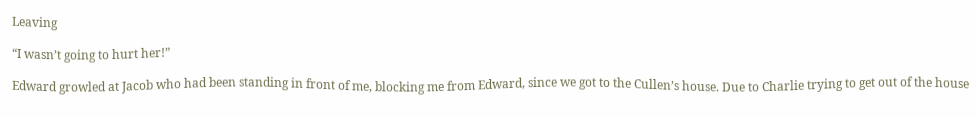Leaving

“I wasn’t going to hurt her!”

Edward growled at Jacob who had been standing in front of me, blocking me from Edward, since we got to the Cullen’s house. Due to Charlie trying to get out of the house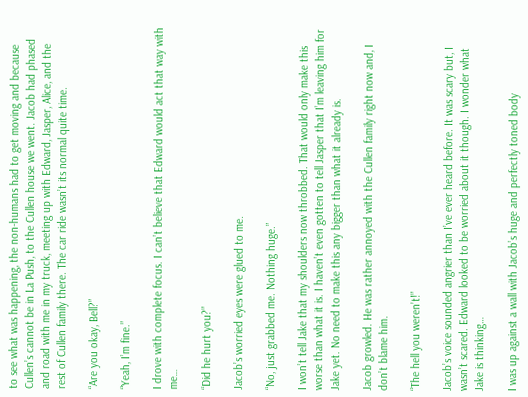to see what was happening, the non-humans had to get moving and because Cullen’s cannot be in La Push, to the Cullen house we went. Jacob had phased and road with me in my truck, meeting up with Edward, Jasper, Alice, and the rest of Cullen family there. The car ride wasn’t its normal quite time.

“Are you okay, Bell?”

“Yeah, I’m fine.”

I drove with complete focus. I can’t believe that Edward would act that way with me…

“Did he hurt you?”

Jacob’s worried eyes were glued to me.

“No, just grabbed me. Nothing huge.”

I won’t tell Jake that my shoulders now throbbed. That would only make this worse than what it is. I haven’t even gotten to tell Jasper that I’m leaving him for Jake yet. No need to make this any bigger than what it already is.

Jacob growled. He was rather annoyed with the Cullen family right now and, I don’t blame him.

“The hell you weren’t!”

Jacob’s voice sounded angrier than I’ve ever heard before. It was scary but, I wasn’t scared. Edward looked to be worried about it though. I wonder what Jake is thinking…

I was up against a wall with Jacob’s huge and perfectly toned body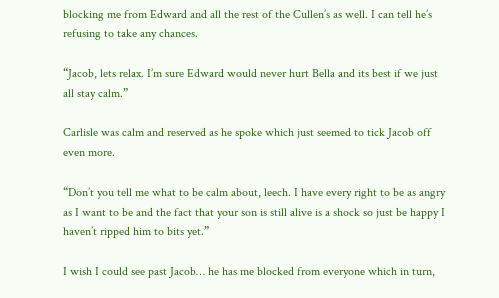blocking me from Edward and all the rest of the Cullen’s as well. I can tell he’s refusing to take any chances.

“Jacob, lets relax. I’m sure Edward would never hurt Bella and its best if we just all stay calm.”

Carlisle was calm and reserved as he spoke which just seemed to tick Jacob off even more.

“Don’t you tell me what to be calm about, leech. I have every right to be as angry as I want to be and the fact that your son is still alive is a shock so just be happy I haven’t ripped him to bits yet.”

I wish I could see past Jacob… he has me blocked from everyone which in turn,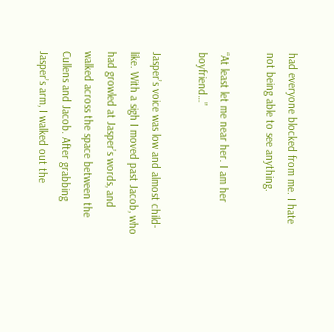had everyone blocked from me. I hate not being able to see anything.

“At least let me near her. I am her boyfriend…”

Jasper’s voice was low and almost child-like. With a sigh I moved past Jacob, who had growled at Jasper’s words, and walked across the space between the Cullens and Jacob. After grabbing Jasper’s arm, I walked out the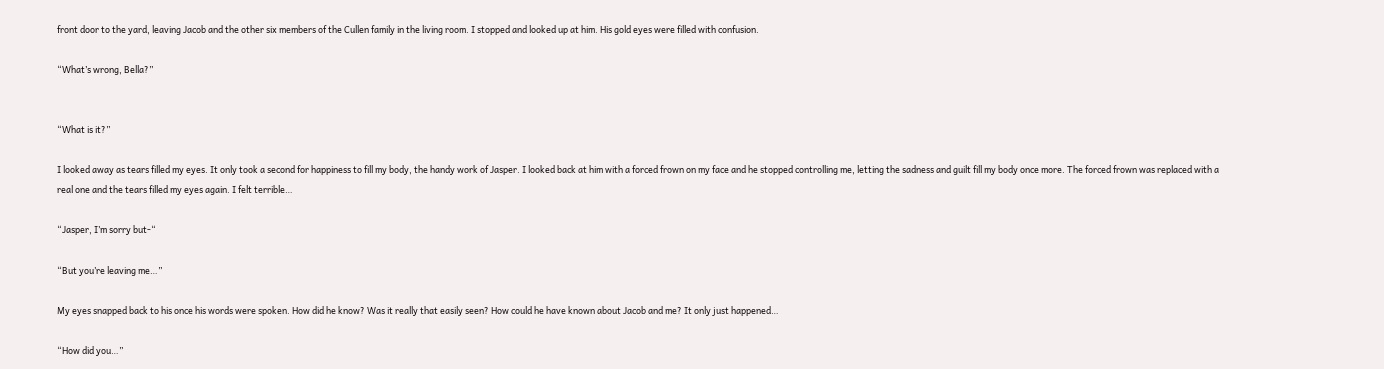front door to the yard, leaving Jacob and the other six members of the Cullen family in the living room. I stopped and looked up at him. His gold eyes were filled with confusion.

“What’s wrong, Bella?”


“What is it?”

I looked away as tears filled my eyes. It only took a second for happiness to fill my body, the handy work of Jasper. I looked back at him with a forced frown on my face and he stopped controlling me, letting the sadness and guilt fill my body once more. The forced frown was replaced with a real one and the tears filled my eyes again. I felt terrible…

“Jasper, I’m sorry but-“

“But you’re leaving me…”

My eyes snapped back to his once his words were spoken. How did he know? Was it really that easily seen? How could he have known about Jacob and me? It only just happened…

“How did you…”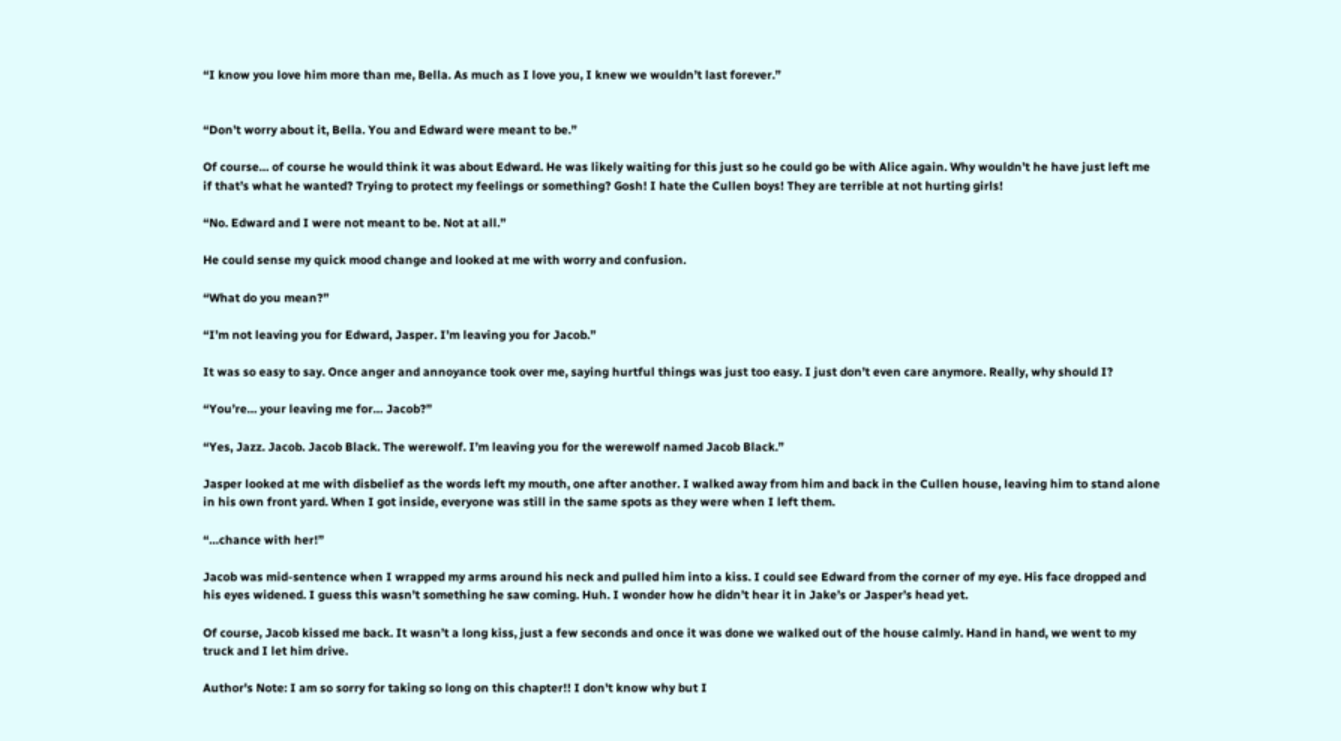“I know you love him more than me, Bella. As much as I love you, I knew we wouldn’t last forever.”


“Don’t worry about it, Bella. You and Edward were meant to be.”

Of course… of course he would think it was about Edward. He was likely waiting for this just so he could go be with Alice again. Why wouldn’t he have just left me if that’s what he wanted? Trying to protect my feelings or something? Gosh! I hate the Cullen boys! They are terrible at not hurting girls!

“No. Edward and I were not meant to be. Not at all.”

He could sense my quick mood change and looked at me with worry and confusion.

“What do you mean?”

“I’m not leaving you for Edward, Jasper. I’m leaving you for Jacob.”

It was so easy to say. Once anger and annoyance took over me, saying hurtful things was just too easy. I just don’t even care anymore. Really, why should I?

“You’re… your leaving me for… Jacob?”

“Yes, Jazz. Jacob. Jacob Black. The werewolf. I’m leaving you for the werewolf named Jacob Black.”

Jasper looked at me with disbelief as the words left my mouth, one after another. I walked away from him and back in the Cullen house, leaving him to stand alone in his own front yard. When I got inside, everyone was still in the same spots as they were when I left them.

“…chance with her!”

Jacob was mid-sentence when I wrapped my arms around his neck and pulled him into a kiss. I could see Edward from the corner of my eye. His face dropped and his eyes widened. I guess this wasn’t something he saw coming. Huh. I wonder how he didn’t hear it in Jake’s or Jasper’s head yet.

Of course, Jacob kissed me back. It wasn’t a long kiss, just a few seconds and once it was done we walked out of the house calmly. Hand in hand, we went to my truck and I let him drive.

Author's Note: I am so sorry for taking so long on this chapter!! I don't know why but I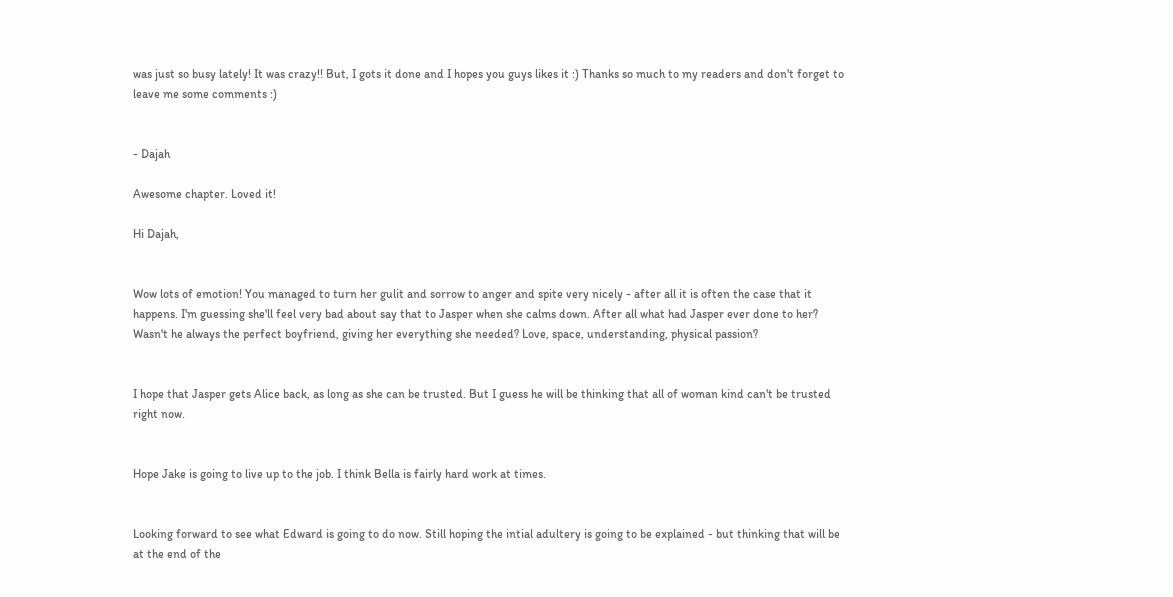was just so busy lately! It was crazy!! But, I gots it done and I hopes you guys likes it :) Thanks so much to my readers and don't forget to leave me some comments :)


- Dajah

Awesome chapter. Loved it!

Hi Dajah,


Wow lots of emotion! You managed to turn her gulit and sorrow to anger and spite very nicely - after all it is often the case that it happens. I'm guessing she'll feel very bad about say that to Jasper when she calms down. After all what had Jasper ever done to her? Wasn't he always the perfect boyfriend, giving her everything she needed? Love, space, understanding, physical passion?


I hope that Jasper gets Alice back, as long as she can be trusted. But I guess he will be thinking that all of woman kind can't be trusted right now.


Hope Jake is going to live up to the job. I think Bella is fairly hard work at times.


Looking forward to see what Edward is going to do now. Still hoping the intial adultery is going to be explained - but thinking that will be at the end of the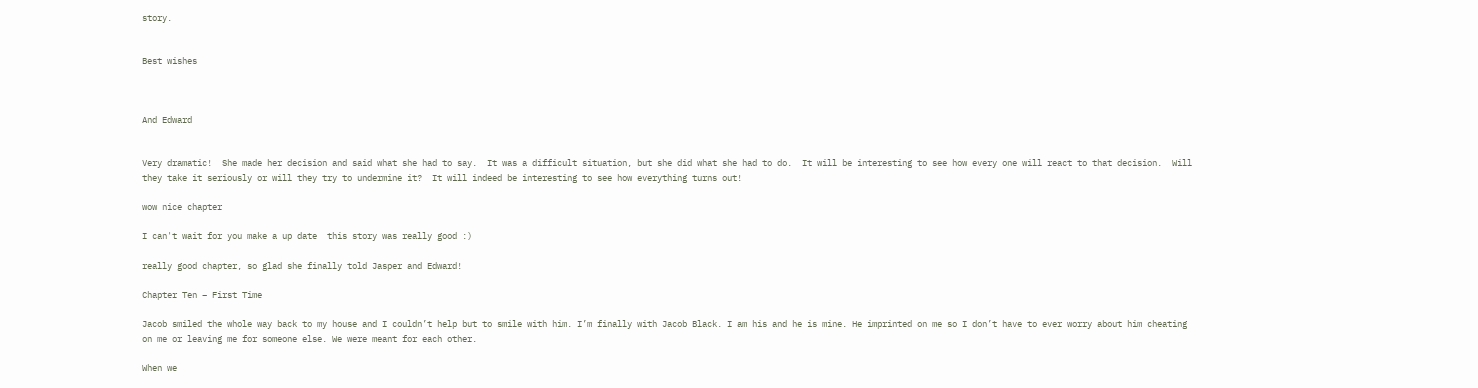story.


Best wishes



And Edward


Very dramatic!  She made her decision and said what she had to say.  It was a difficult situation, but she did what she had to do.  It will be interesting to see how every one will react to that decision.  Will they take it seriously or will they try to undermine it?  It will indeed be interesting to see how everything turns out!

wow nice chapter

I can't wait for you make a up date  this story was really good :)

really good chapter, so glad she finally told Jasper and Edward!

Chapter Ten – First Time

Jacob smiled the whole way back to my house and I couldn’t help but to smile with him. I’m finally with Jacob Black. I am his and he is mine. He imprinted on me so I don’t have to ever worry about him cheating on me or leaving me for someone else. We were meant for each other.

When we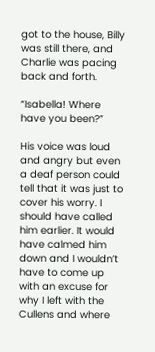got to the house, Billy was still there, and Charlie was pacing back and forth.

“Isabella! Where have you been?”

His voice was loud and angry but even a deaf person could tell that it was just to cover his worry. I should have called him earlier. It would have calmed him down and I wouldn’t have to come up with an excuse for why I left with the Cullens and where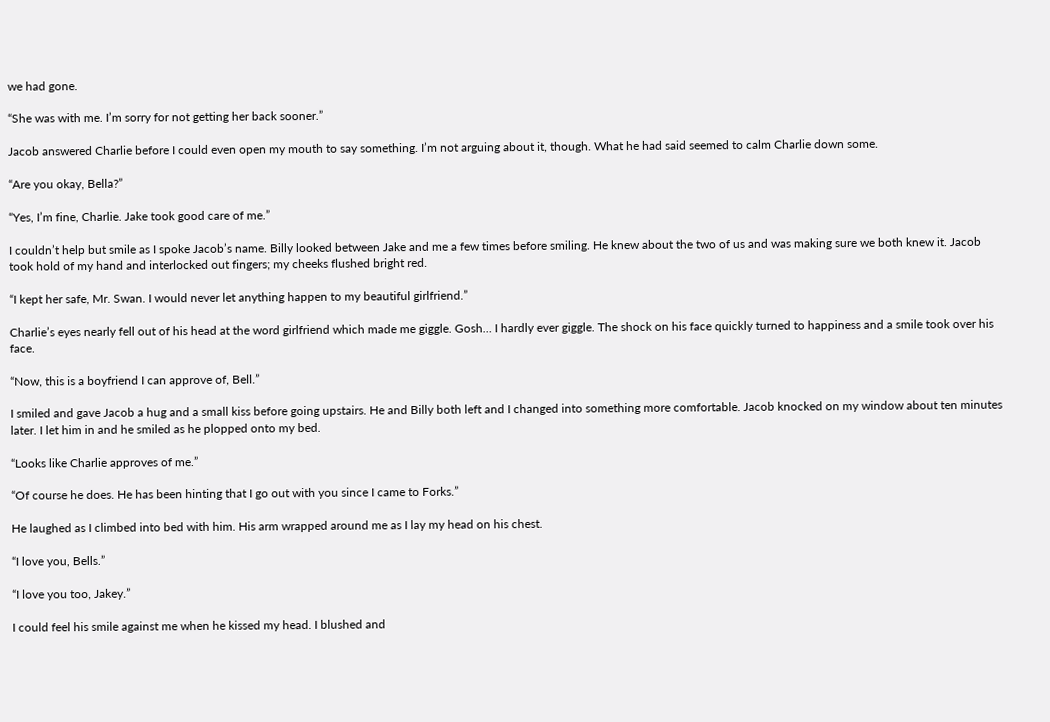we had gone.

“She was with me. I’m sorry for not getting her back sooner.”

Jacob answered Charlie before I could even open my mouth to say something. I’m not arguing about it, though. What he had said seemed to calm Charlie down some.

“Are you okay, Bella?”

“Yes, I’m fine, Charlie. Jake took good care of me.”

I couldn’t help but smile as I spoke Jacob’s name. Billy looked between Jake and me a few times before smiling. He knew about the two of us and was making sure we both knew it. Jacob took hold of my hand and interlocked out fingers; my cheeks flushed bright red.

“I kept her safe, Mr. Swan. I would never let anything happen to my beautiful girlfriend.”

Charlie’s eyes nearly fell out of his head at the word girlfriend which made me giggle. Gosh… I hardly ever giggle. The shock on his face quickly turned to happiness and a smile took over his face.

“Now, this is a boyfriend I can approve of, Bell.”

I smiled and gave Jacob a hug and a small kiss before going upstairs. He and Billy both left and I changed into something more comfortable. Jacob knocked on my window about ten minutes later. I let him in and he smiled as he plopped onto my bed.

“Looks like Charlie approves of me.”

“Of course he does. He has been hinting that I go out with you since I came to Forks.”

He laughed as I climbed into bed with him. His arm wrapped around me as I lay my head on his chest.

“I love you, Bells.”

“I love you too, Jakey.”

I could feel his smile against me when he kissed my head. I blushed and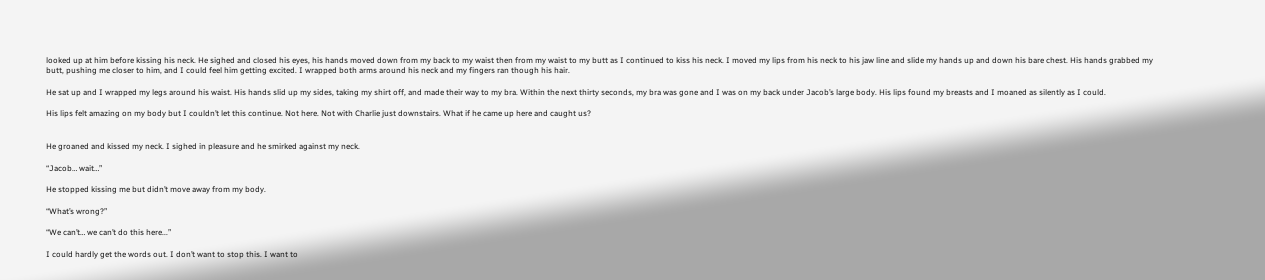looked up at him before kissing his neck. He sighed and closed his eyes, his hands moved down from my back to my waist then from my waist to my butt as I continued to kiss his neck. I moved my lips from his neck to his jaw line and slide my hands up and down his bare chest. His hands grabbed my butt, pushing me closer to him, and I could feel him getting excited. I wrapped both arms around his neck and my fingers ran though his hair.

He sat up and I wrapped my legs around his waist. His hands slid up my sides, taking my shirt off, and made their way to my bra. Within the next thirty seconds, my bra was gone and I was on my back under Jacob’s large body. His lips found my breasts and I moaned as silently as I could.

His lips felt amazing on my body but I couldn’t let this continue. Not here. Not with Charlie just downstairs. What if he came up here and caught us?


He groaned and kissed my neck. I sighed in pleasure and he smirked against my neck.

“Jacob… wait…”

He stopped kissing me but didn’t move away from my body.

“What’s wrong?”

“We can’t… we can’t do this here...”

I could hardly get the words out. I don’t want to stop this. I want to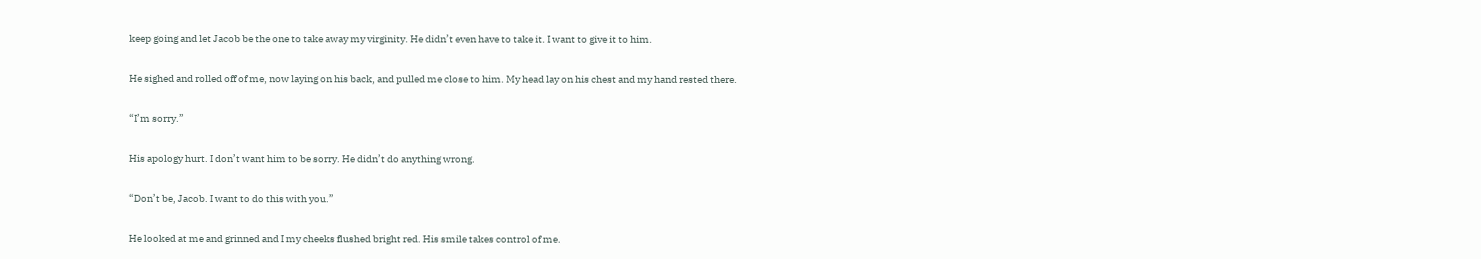keep going and let Jacob be the one to take away my virginity. He didn’t even have to take it. I want to give it to him.

He sighed and rolled off of me, now laying on his back, and pulled me close to him. My head lay on his chest and my hand rested there.

“I’m sorry.”

His apology hurt. I don’t want him to be sorry. He didn’t do anything wrong.

“Don’t be, Jacob. I want to do this with you.”

He looked at me and grinned and I my cheeks flushed bright red. His smile takes control of me.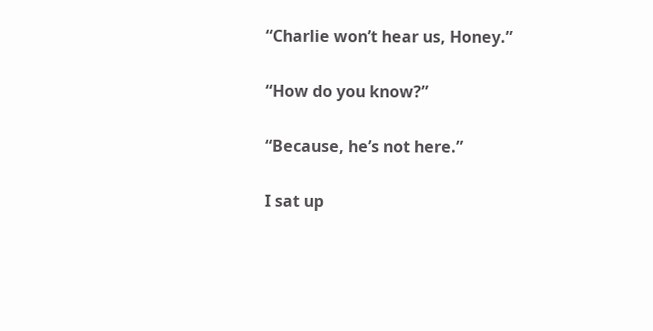“Charlie won’t hear us, Honey.”

“How do you know?”

“Because, he’s not here.”

I sat up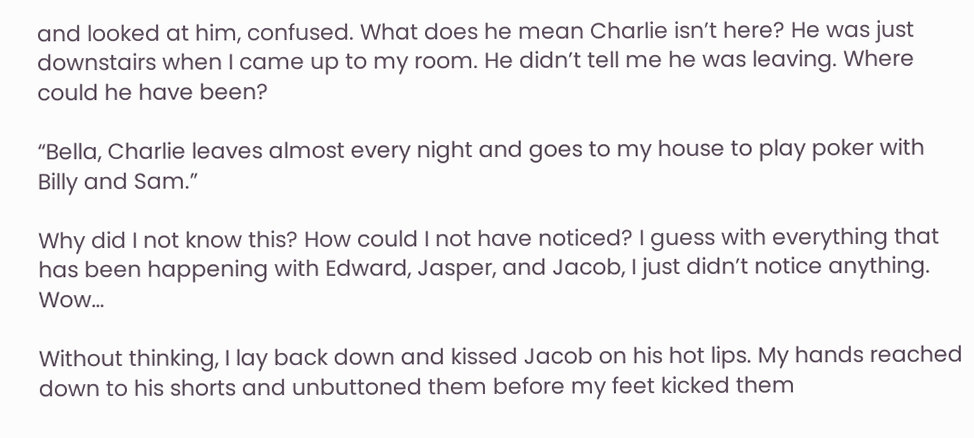and looked at him, confused. What does he mean Charlie isn’t here? He was just downstairs when I came up to my room. He didn’t tell me he was leaving. Where could he have been?

“Bella, Charlie leaves almost every night and goes to my house to play poker with Billy and Sam.”

Why did I not know this? How could I not have noticed? I guess with everything that has been happening with Edward, Jasper, and Jacob, I just didn’t notice anything. Wow…

Without thinking, I lay back down and kissed Jacob on his hot lips. My hands reached down to his shorts and unbuttoned them before my feet kicked them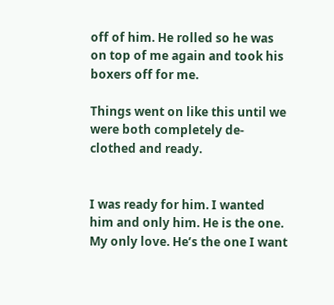off of him. He rolled so he was on top of me again and took his boxers off for me.

Things went on like this until we were both completely de-clothed and ready.


I was ready for him. I wanted him and only him. He is the one. My only love. He’s the one I want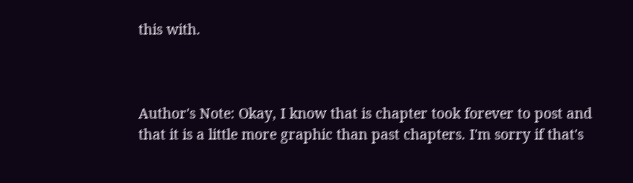this with.



Author's Note: Okay, I know that is chapter took forever to post and that it is a little more graphic than past chapters. I'm sorry if that's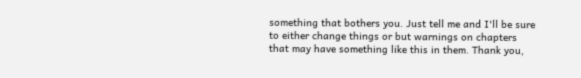something that bothers you. Just tell me and I'll be sure to either change things or but warnings on chapters that may have something like this in them. Thank you,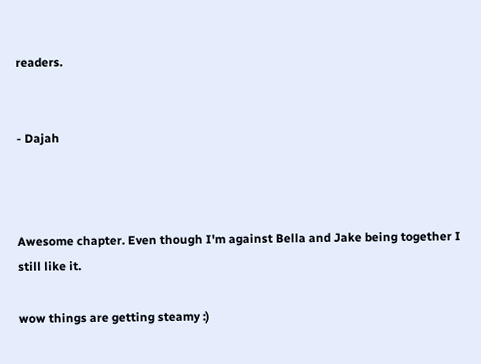readers.


- Dajah



Awesome chapter. Even though I'm against Bella and Jake being together I still like it.

wow things are getting steamy :)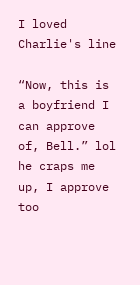I loved Charlie's line

“Now, this is a boyfriend I can approve of, Bell.” lol he craps me up, I approve too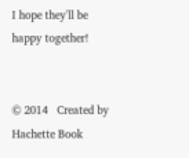I hope they'll be happy together!


© 2014   Created by Hachette Book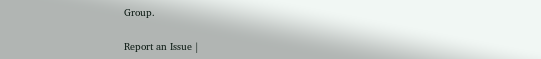Group.

Report an Issue |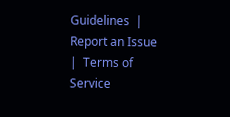Guidelines  |  Report an Issue  |  Terms of Service